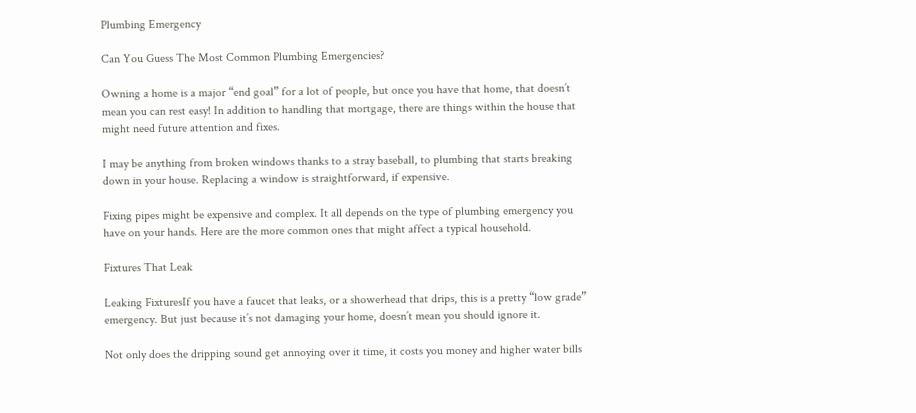Plumbing Emergency

Can You Guess The Most Common Plumbing Emergencies?

Owning a home is a major “end goal” for a lot of people, but once you have that home, that doesn’t mean you can rest easy! In addition to handling that mortgage, there are things within the house that might need future attention and fixes.

I may be anything from broken windows thanks to a stray baseball, to plumbing that starts breaking down in your house. Replacing a window is straightforward, if expensive.

Fixing pipes might be expensive and complex. It all depends on the type of plumbing emergency you have on your hands. Here are the more common ones that might affect a typical household.

Fixtures That Leak

Leaking FixturesIf you have a faucet that leaks, or a showerhead that drips, this is a pretty “low grade” emergency. But just because it’s not damaging your home, doesn’t mean you should ignore it.

Not only does the dripping sound get annoying over it time, it costs you money and higher water bills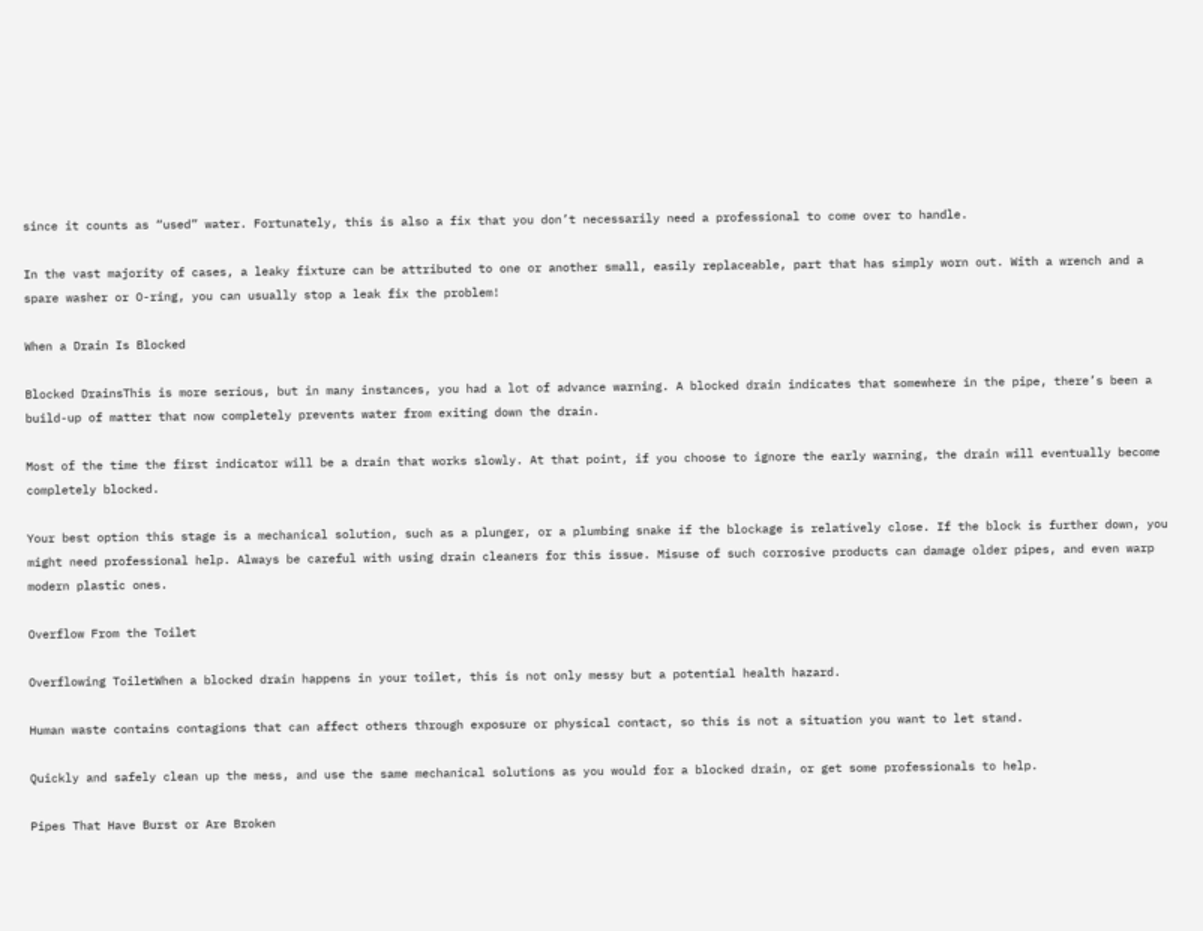since it counts as “used” water. Fortunately, this is also a fix that you don’t necessarily need a professional to come over to handle.

In the vast majority of cases, a leaky fixture can be attributed to one or another small, easily replaceable, part that has simply worn out. With a wrench and a spare washer or O-ring, you can usually stop a leak fix the problem!

When a Drain Is Blocked

Blocked DrainsThis is more serious, but in many instances, you had a lot of advance warning. A blocked drain indicates that somewhere in the pipe, there’s been a build-up of matter that now completely prevents water from exiting down the drain.

Most of the time the first indicator will be a drain that works slowly. At that point, if you choose to ignore the early warning, the drain will eventually become completely blocked.

Your best option this stage is a mechanical solution, such as a plunger, or a plumbing snake if the blockage is relatively close. If the block is further down, you might need professional help. Always be careful with using drain cleaners for this issue. Misuse of such corrosive products can damage older pipes, and even warp modern plastic ones.

Overflow From the Toilet

Overflowing ToiletWhen a blocked drain happens in your toilet, this is not only messy but a potential health hazard.

Human waste contains contagions that can affect others through exposure or physical contact, so this is not a situation you want to let stand.

Quickly and safely clean up the mess, and use the same mechanical solutions as you would for a blocked drain, or get some professionals to help.

Pipes That Have Burst or Are Broken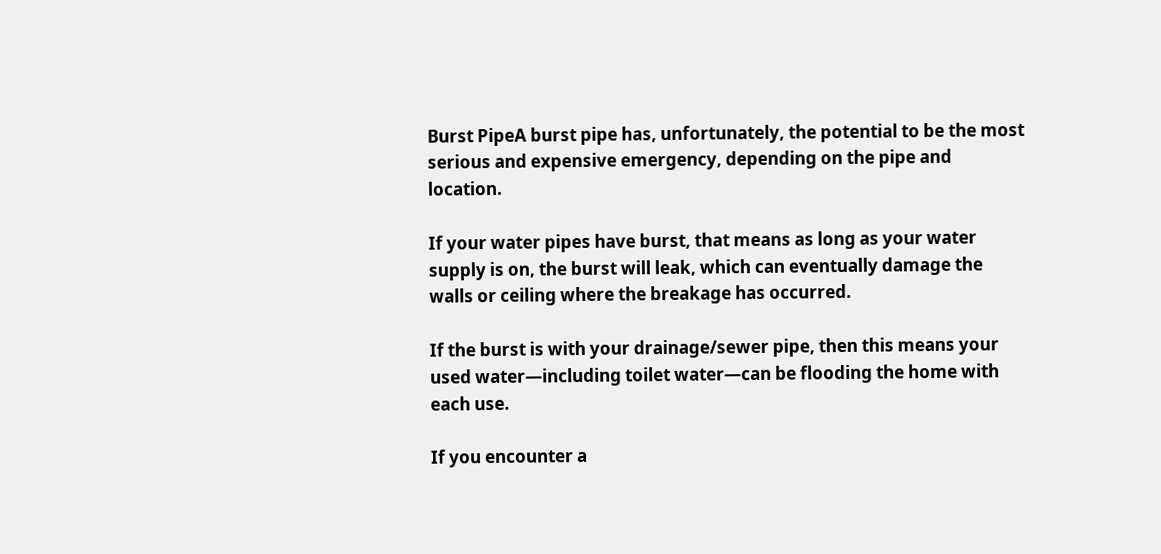Burst PipeA burst pipe has, unfortunately, the potential to be the most serious and expensive emergency, depending on the pipe and location.

If your water pipes have burst, that means as long as your water supply is on, the burst will leak, which can eventually damage the walls or ceiling where the breakage has occurred.

If the burst is with your drainage/sewer pipe, then this means your used water—including toilet water—can be flooding the home with each use.

If you encounter a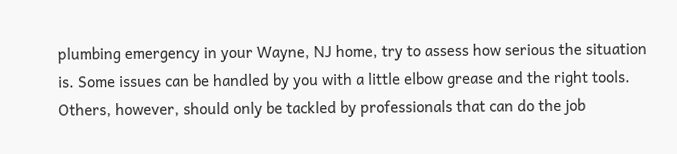plumbing emergency in your Wayne, NJ home, try to assess how serious the situation is. Some issues can be handled by you with a little elbow grease and the right tools. Others, however, should only be tackled by professionals that can do the job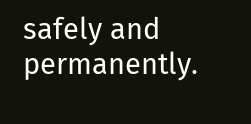safely and permanently.